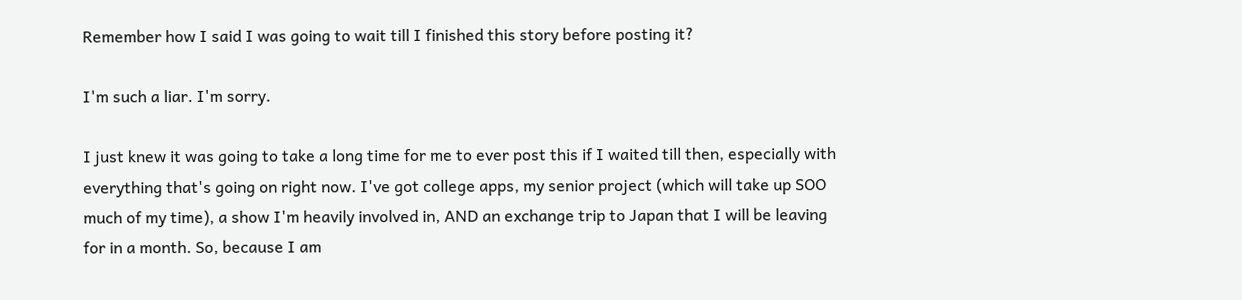Remember how I said I was going to wait till I finished this story before posting it?

I'm such a liar. I'm sorry.

I just knew it was going to take a long time for me to ever post this if I waited till then, especially with everything that's going on right now. I've got college apps, my senior project (which will take up SOO much of my time), a show I'm heavily involved in, AND an exchange trip to Japan that I will be leaving for in a month. So, because I am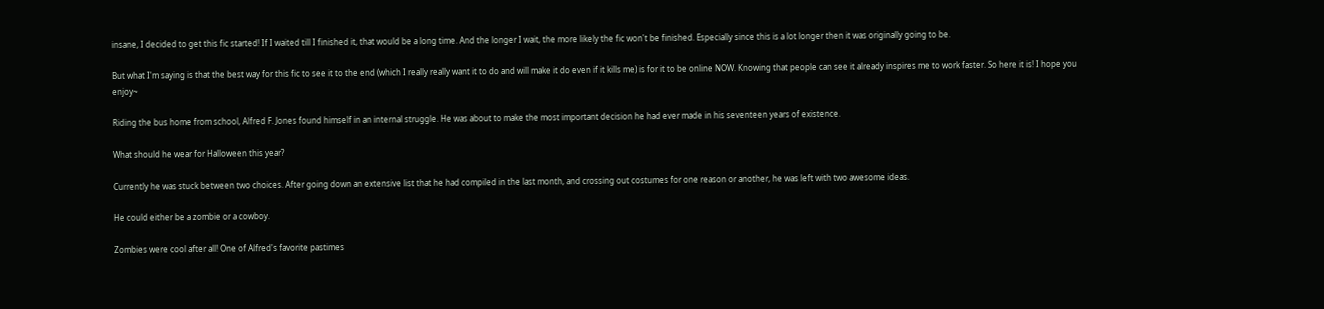insane, I decided to get this fic started! If I waited till I finished it, that would be a long time. And the longer I wait, the more likely the fic won't be finished. Especially since this is a lot longer then it was originally going to be.

But what I'm saying is that the best way for this fic to see it to the end (which I really really want it to do and will make it do even if it kills me) is for it to be online NOW. Knowing that people can see it already inspires me to work faster. So here it is! I hope you enjoy~

Riding the bus home from school, Alfred F. Jones found himself in an internal struggle. He was about to make the most important decision he had ever made in his seventeen years of existence.

What should he wear for Halloween this year?

Currently he was stuck between two choices. After going down an extensive list that he had compiled in the last month, and crossing out costumes for one reason or another, he was left with two awesome ideas.

He could either be a zombie or a cowboy.

Zombies were cool after all! One of Alfred's favorite pastimes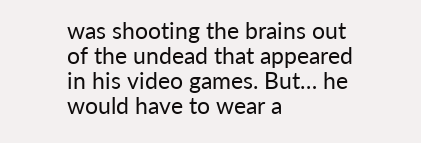was shooting the brains out of the undead that appeared in his video games. But… he would have to wear a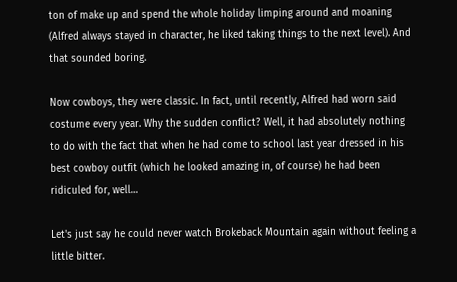ton of make up and spend the whole holiday limping around and moaning (Alfred always stayed in character, he liked taking things to the next level). And that sounded boring.

Now cowboys, they were classic. In fact, until recently, Alfred had worn said costume every year. Why the sudden conflict? Well, it had absolutely nothing to do with the fact that when he had come to school last year dressed in his best cowboy outfit (which he looked amazing in, of course) he had been ridiculed for, well…

Let's just say he could never watch Brokeback Mountain again without feeling a little bitter.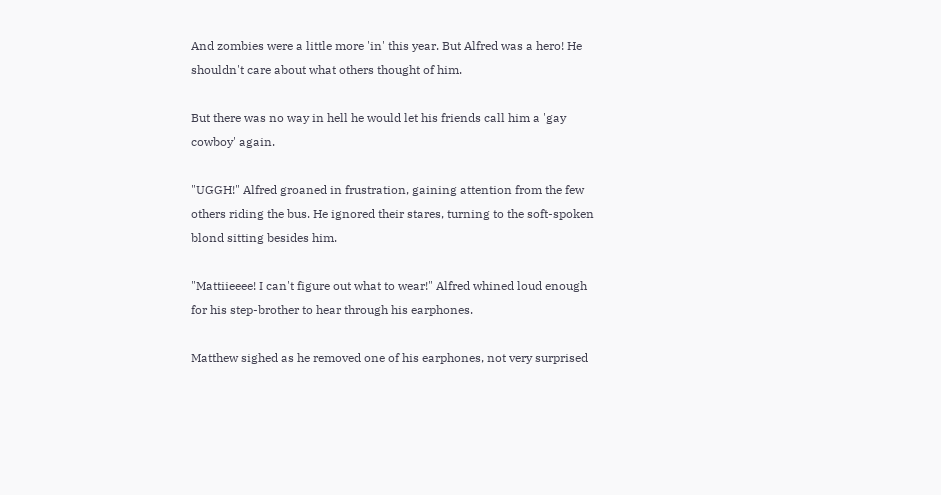And zombies were a little more 'in' this year. But Alfred was a hero! He shouldn't care about what others thought of him.

But there was no way in hell he would let his friends call him a 'gay cowboy' again.

"UGGH!" Alfred groaned in frustration, gaining attention from the few others riding the bus. He ignored their stares, turning to the soft-spoken blond sitting besides him.

"Mattiieeee! I can't figure out what to wear!" Alfred whined loud enough for his step-brother to hear through his earphones.

Matthew sighed as he removed one of his earphones, not very surprised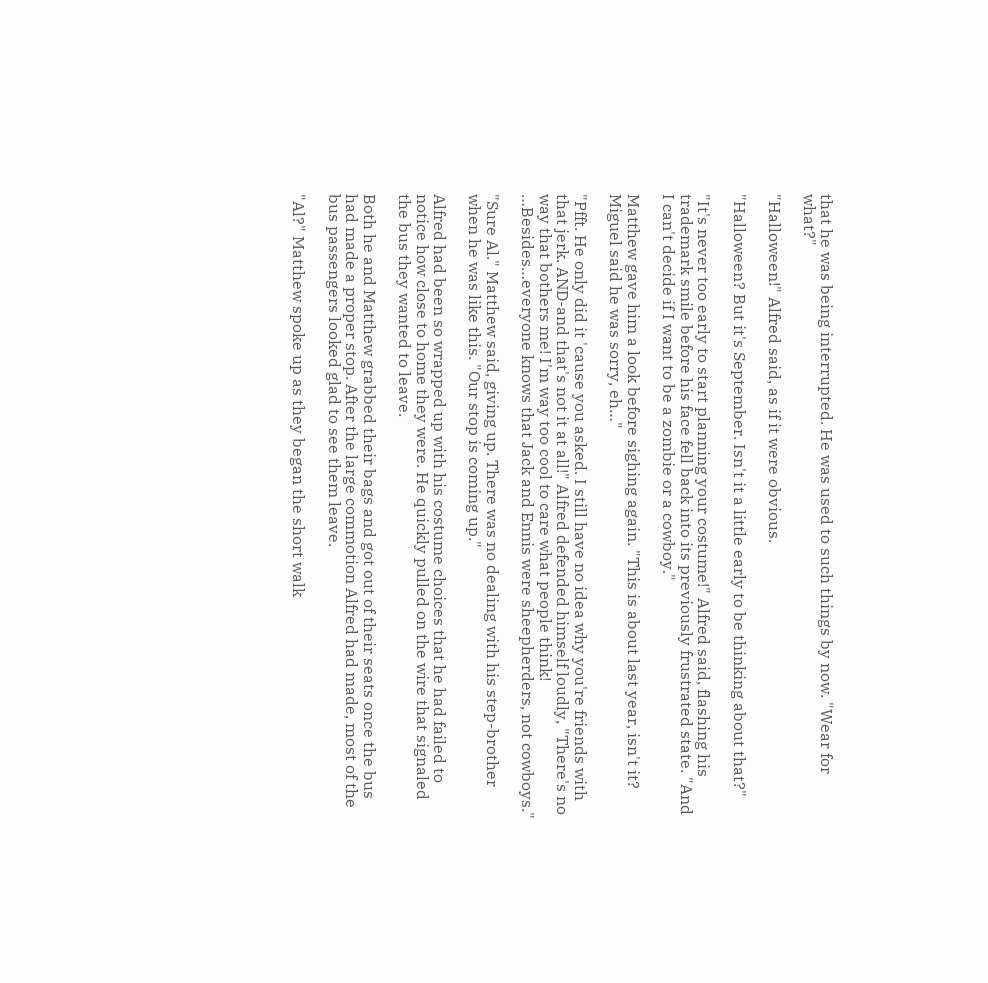that he was being interrupted. He was used to such things by now. "Wear for what?"

"Halloween!" Alfred said, as if it were obvious.

"Halloween? But it's September. Isn't it a little early to be thinking about that?"

"It's never too early to start planning your costume!" Alfred said, flashing his trademark smile before his face fell back into its previously frustrated state. "And I can't decide if I want to be a zombie or a cowboy."

Matthew gave him a look before sighing again. "This is about last year, isn't it? Miguel said he was sorry, eh…"

"Pfft. He only did it 'cause you asked. I still have no idea why you're friends with that jerk. AND-and that's not it at all!" Alfred defended himself loudly, "There's no way that bothers me! I'm way too cool to care what people think! …Besides…everyone knows that Jack and Ennis were sheepherders, not cowboys."

"Sure Al." Matthew said, giving up. There was no dealing with his step-brother when he was like this. "Our stop is coming up."

Alfred had been so wrapped up with his costume choices that he had failed to notice how close to home they were. He quickly pulled on the wire that signaled the bus they wanted to leave.

Both he and Matthew grabbed their bags and got out of their seats once the bus had made a proper stop. After the large commotion Alfred had made, most of the bus passengers looked glad to see them leave.

"Al?" Matthew spoke up as they began the short walk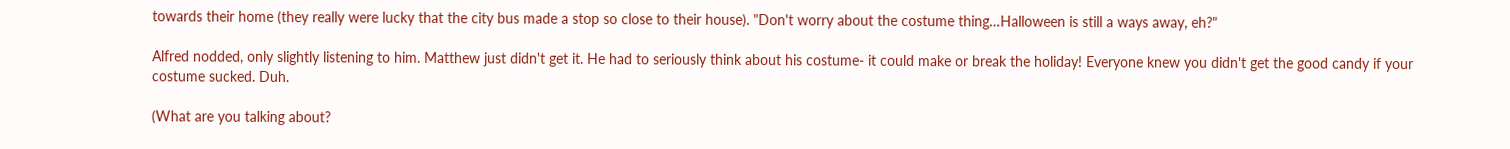towards their home (they really were lucky that the city bus made a stop so close to their house). "Don't worry about the costume thing…Halloween is still a ways away, eh?"

Alfred nodded, only slightly listening to him. Matthew just didn't get it. He had to seriously think about his costume- it could make or break the holiday! Everyone knew you didn't get the good candy if your costume sucked. Duh.

(What are you talking about?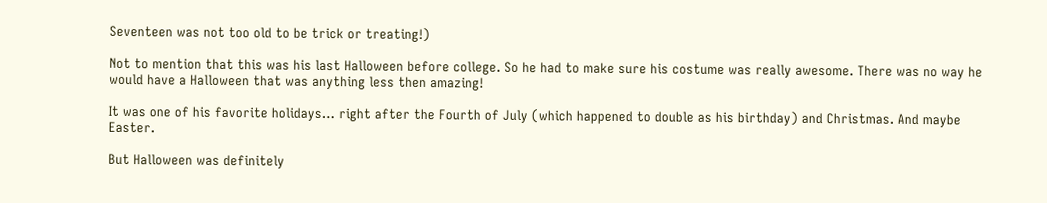Seventeen was not too old to be trick or treating!)

Not to mention that this was his last Halloween before college. So he had to make sure his costume was really awesome. There was no way he would have a Halloween that was anything less then amazing!

It was one of his favorite holidays… right after the Fourth of July (which happened to double as his birthday) and Christmas. And maybe Easter.

But Halloween was definitely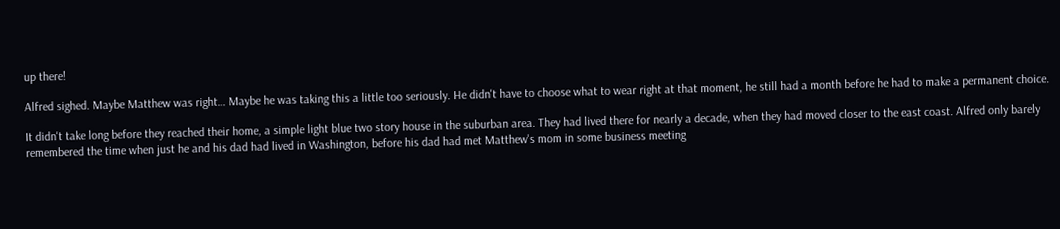up there!

Alfred sighed. Maybe Matthew was right… Maybe he was taking this a little too seriously. He didn't have to choose what to wear right at that moment, he still had a month before he had to make a permanent choice.

It didn't take long before they reached their home, a simple light blue two story house in the suburban area. They had lived there for nearly a decade, when they had moved closer to the east coast. Alfred only barely remembered the time when just he and his dad had lived in Washington, before his dad had met Matthew's mom in some business meeting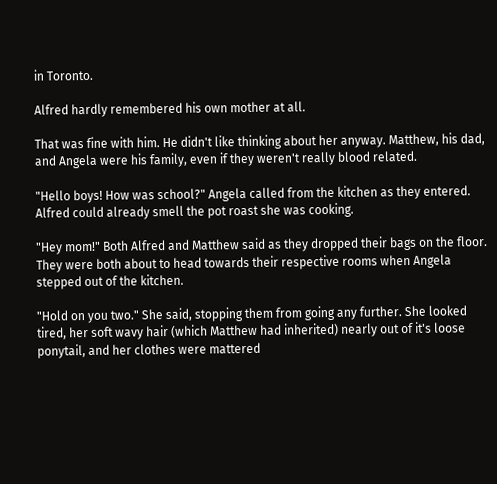in Toronto.

Alfred hardly remembered his own mother at all.

That was fine with him. He didn't like thinking about her anyway. Matthew, his dad, and Angela were his family, even if they weren't really blood related.

"Hello boys! How was school?" Angela called from the kitchen as they entered. Alfred could already smell the pot roast she was cooking.

"Hey mom!" Both Alfred and Matthew said as they dropped their bags on the floor. They were both about to head towards their respective rooms when Angela stepped out of the kitchen.

"Hold on you two." She said, stopping them from going any further. She looked tired, her soft wavy hair (which Matthew had inherited) nearly out of it's loose ponytail, and her clothes were mattered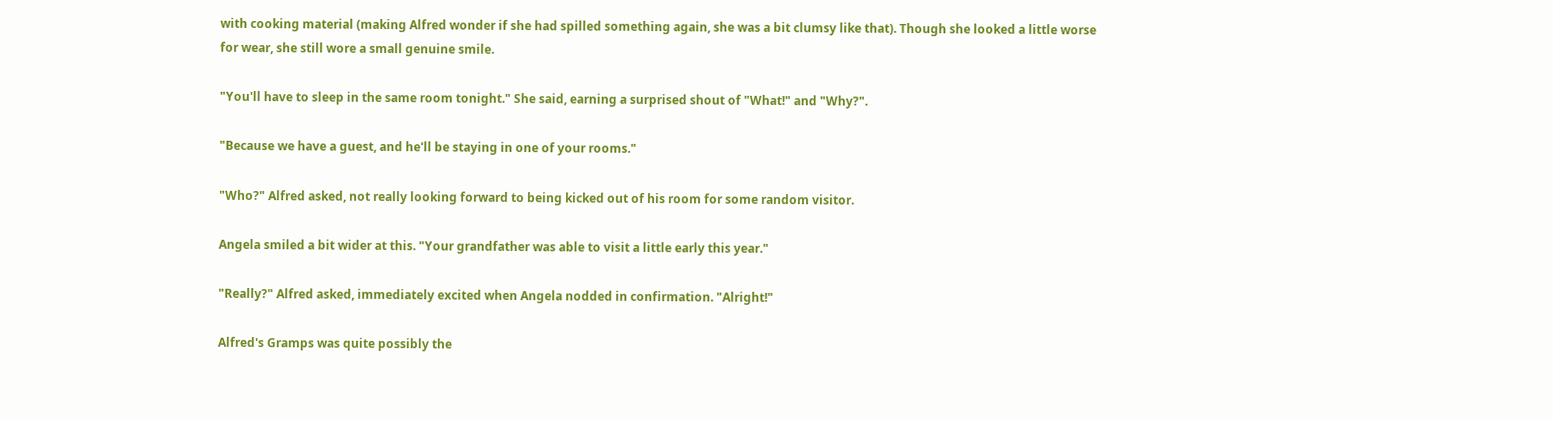with cooking material (making Alfred wonder if she had spilled something again, she was a bit clumsy like that). Though she looked a little worse for wear, she still wore a small genuine smile.

"You'll have to sleep in the same room tonight." She said, earning a surprised shout of "What!" and "Why?".

"Because we have a guest, and he'll be staying in one of your rooms."

"Who?" Alfred asked, not really looking forward to being kicked out of his room for some random visitor.

Angela smiled a bit wider at this. "Your grandfather was able to visit a little early this year."

"Really?" Alfred asked, immediately excited when Angela nodded in confirmation. "Alright!"

Alfred's Gramps was quite possibly the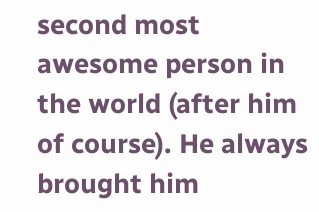second most awesome person in the world (after him of course). He always brought him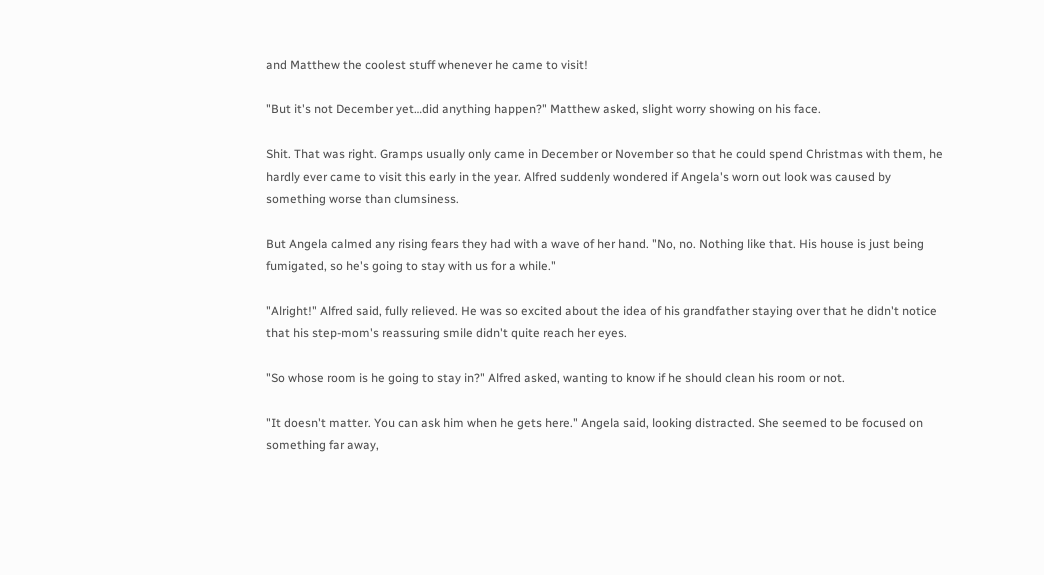and Matthew the coolest stuff whenever he came to visit!

"But it's not December yet…did anything happen?" Matthew asked, slight worry showing on his face.

Shit. That was right. Gramps usually only came in December or November so that he could spend Christmas with them, he hardly ever came to visit this early in the year. Alfred suddenly wondered if Angela's worn out look was caused by something worse than clumsiness.

But Angela calmed any rising fears they had with a wave of her hand. "No, no. Nothing like that. His house is just being fumigated, so he's going to stay with us for a while."

"Alright!" Alfred said, fully relieved. He was so excited about the idea of his grandfather staying over that he didn't notice that his step-mom's reassuring smile didn't quite reach her eyes.

"So whose room is he going to stay in?" Alfred asked, wanting to know if he should clean his room or not.

"It doesn't matter. You can ask him when he gets here." Angela said, looking distracted. She seemed to be focused on something far away,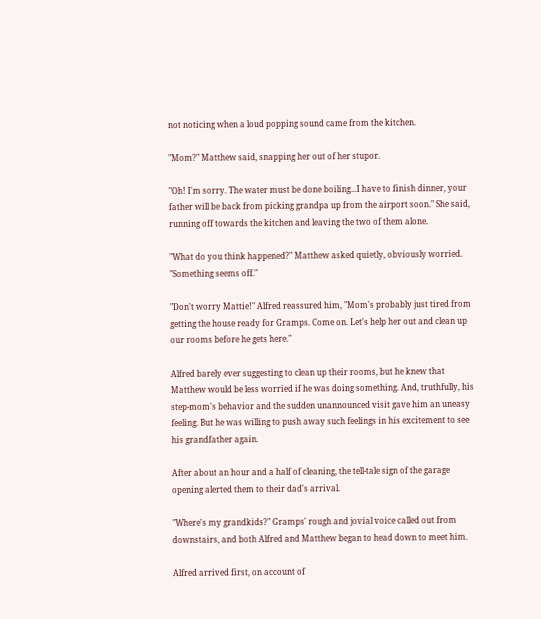not noticing when a loud popping sound came from the kitchen.

"Mom?" Matthew said, snapping her out of her stupor.

"Oh! I'm sorry. The water must be done boiling...I have to finish dinner, your father will be back from picking grandpa up from the airport soon." She said, running off towards the kitchen and leaving the two of them alone.

"What do you think happened?" Matthew asked quietly, obviously worried. "Something seems off."

"Don't worry Mattie!" Alfred reassured him, "Mom's probably just tired from getting the house ready for Gramps. Come on. Let's help her out and clean up our rooms before he gets here."

Alfred barely ever suggesting to clean up their rooms, but he knew that Matthew would be less worried if he was doing something. And, truthfully, his step-mom's behavior and the sudden unannounced visit gave him an uneasy feeling. But he was willing to push away such feelings in his excitement to see his grandfather again.

After about an hour and a half of cleaning, the tell-tale sign of the garage opening alerted them to their dad's arrival.

"Where's my grandkids?" Gramps' rough and jovial voice called out from downstairs, and both Alfred and Matthew began to head down to meet him.

Alfred arrived first, on account of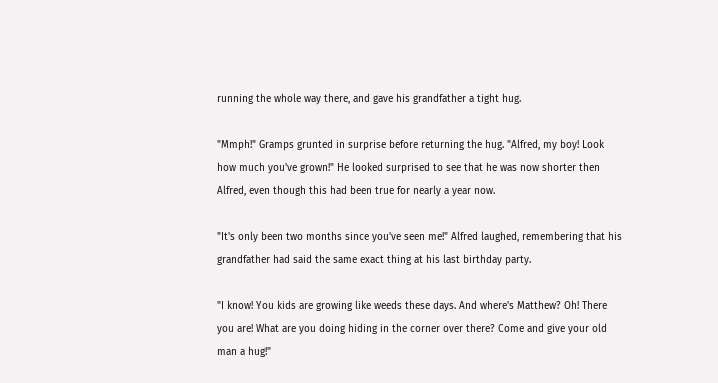running the whole way there, and gave his grandfather a tight hug.

"Mmph!" Gramps grunted in surprise before returning the hug. "Alfred, my boy! Look how much you've grown!" He looked surprised to see that he was now shorter then Alfred, even though this had been true for nearly a year now.

"It's only been two months since you've seen me!" Alfred laughed, remembering that his grandfather had said the same exact thing at his last birthday party.

"I know! You kids are growing like weeds these days. And where's Matthew? Oh! There you are! What are you doing hiding in the corner over there? Come and give your old man a hug!"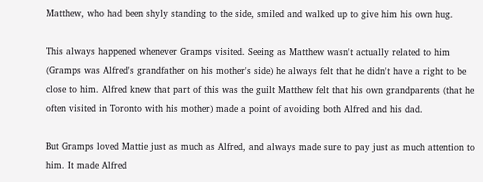Matthew, who had been shyly standing to the side, smiled and walked up to give him his own hug.

This always happened whenever Gramps visited. Seeing as Matthew wasn't actually related to him (Gramps was Alfred's grandfather on his mother's side) he always felt that he didn't have a right to be close to him. Alfred knew that part of this was the guilt Matthew felt that his own grandparents (that he often visited in Toronto with his mother) made a point of avoiding both Alfred and his dad.

But Gramps loved Mattie just as much as Alfred, and always made sure to pay just as much attention to him. It made Alfred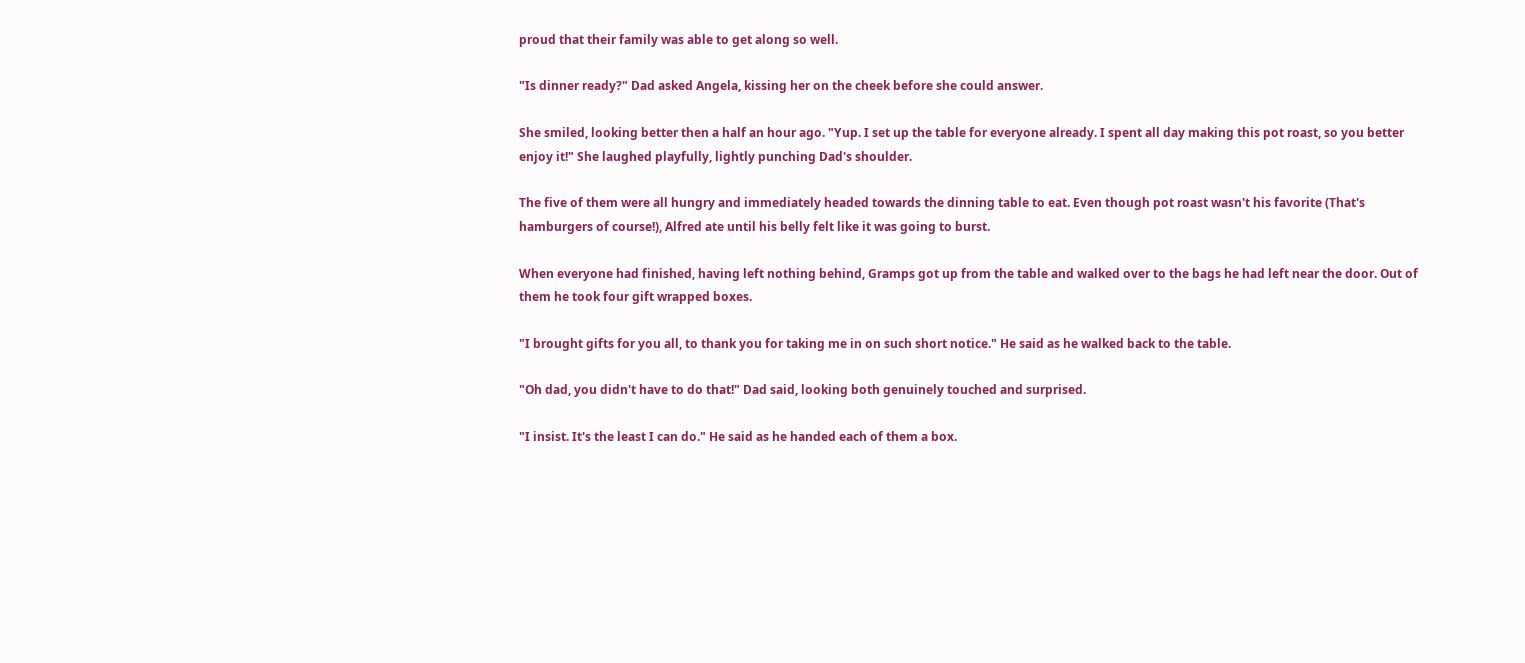proud that their family was able to get along so well.

"Is dinner ready?" Dad asked Angela, kissing her on the cheek before she could answer.

She smiled, looking better then a half an hour ago. "Yup. I set up the table for everyone already. I spent all day making this pot roast, so you better enjoy it!" She laughed playfully, lightly punching Dad's shoulder.

The five of them were all hungry and immediately headed towards the dinning table to eat. Even though pot roast wasn't his favorite (That's hamburgers of course!), Alfred ate until his belly felt like it was going to burst.

When everyone had finished, having left nothing behind, Gramps got up from the table and walked over to the bags he had left near the door. Out of them he took four gift wrapped boxes.

"I brought gifts for you all, to thank you for taking me in on such short notice." He said as he walked back to the table.

"Oh dad, you didn't have to do that!" Dad said, looking both genuinely touched and surprised.

"I insist. It's the least I can do." He said as he handed each of them a box.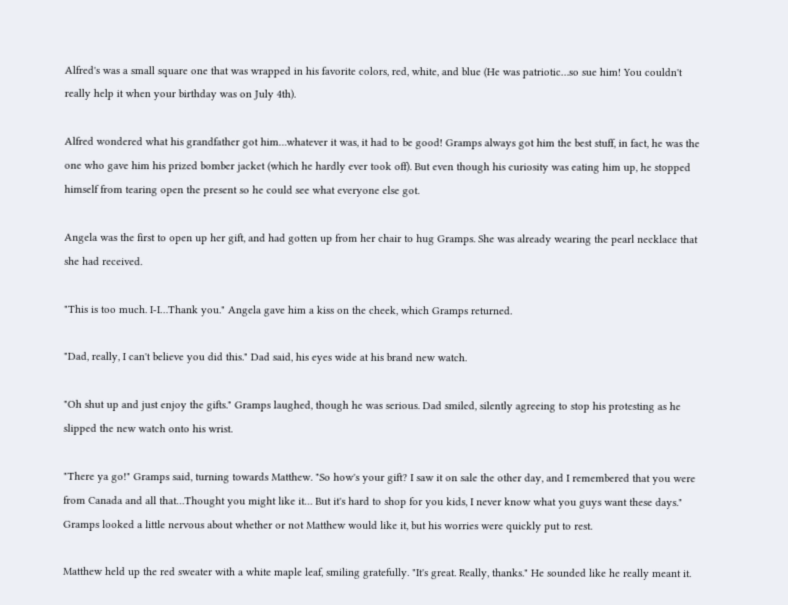Alfred's was a small square one that was wrapped in his favorite colors, red, white, and blue (He was patriotic…so sue him! You couldn't really help it when your birthday was on July 4th).

Alfred wondered what his grandfather got him…whatever it was, it had to be good! Gramps always got him the best stuff, in fact, he was the one who gave him his prized bomber jacket (which he hardly ever took off). But even though his curiosity was eating him up, he stopped himself from tearing open the present so he could see what everyone else got.

Angela was the first to open up her gift, and had gotten up from her chair to hug Gramps. She was already wearing the pearl necklace that she had received.

"This is too much. I-I…Thank you." Angela gave him a kiss on the cheek, which Gramps returned.

"Dad, really, I can't believe you did this." Dad said, his eyes wide at his brand new watch.

"Oh shut up and just enjoy the gifts." Gramps laughed, though he was serious. Dad smiled, silently agreeing to stop his protesting as he slipped the new watch onto his wrist.

"There ya go!" Gramps said, turning towards Matthew. "So how's your gift? I saw it on sale the other day, and I remembered that you were from Canada and all that…Thought you might like it… But it's hard to shop for you kids, I never know what you guys want these days." Gramps looked a little nervous about whether or not Matthew would like it, but his worries were quickly put to rest.

Matthew held up the red sweater with a white maple leaf, smiling gratefully. "It's great. Really, thanks." He sounded like he really meant it.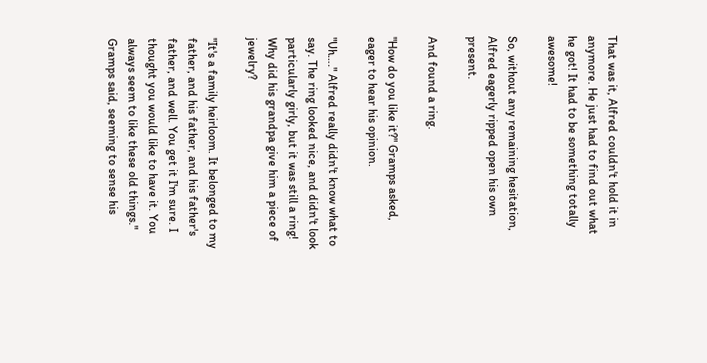That was it, Alfred couldn't hold it in anymore. He just had to find out what he got! It had to be something totally awesome!

So, without any remaining hesitation, Alfred eagerly ripped open his own present.

And found a ring.

"How do you like it?" Gramps asked, eager to hear his opinion.

"Uh…." Alfred really didn't know what to say. The ring looked nice, and didn't look particularly girly, but it was still a ring! Why did his grandpa give him a piece of jewelry?

"It's a family heirloom. It belonged to my father, and his father, and his father's father, and well. You get it I'm sure. I thought you would like to have it. You always seem to like these old things." Gramps said, seeming to sense his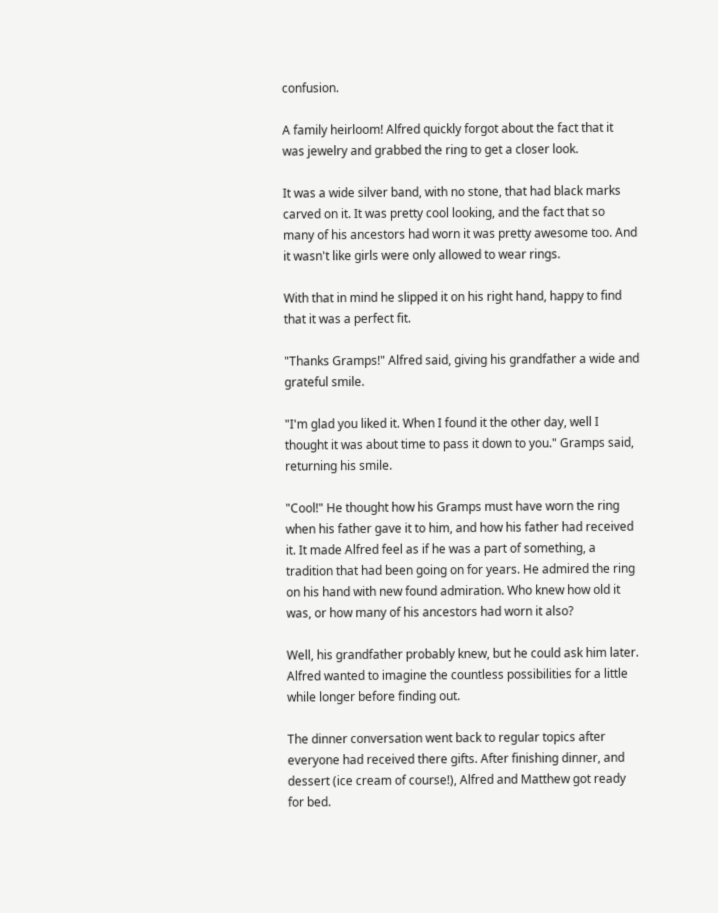confusion.

A family heirloom! Alfred quickly forgot about the fact that it was jewelry and grabbed the ring to get a closer look.

It was a wide silver band, with no stone, that had black marks carved on it. It was pretty cool looking, and the fact that so many of his ancestors had worn it was pretty awesome too. And it wasn't like girls were only allowed to wear rings.

With that in mind he slipped it on his right hand, happy to find that it was a perfect fit.

"Thanks Gramps!" Alfred said, giving his grandfather a wide and grateful smile.

"I'm glad you liked it. When I found it the other day, well I thought it was about time to pass it down to you." Gramps said, returning his smile.

"Cool!" He thought how his Gramps must have worn the ring when his father gave it to him, and how his father had received it. It made Alfred feel as if he was a part of something, a tradition that had been going on for years. He admired the ring on his hand with new found admiration. Who knew how old it was, or how many of his ancestors had worn it also?

Well, his grandfather probably knew, but he could ask him later. Alfred wanted to imagine the countless possibilities for a little while longer before finding out.

The dinner conversation went back to regular topics after everyone had received there gifts. After finishing dinner, and dessert (ice cream of course!), Alfred and Matthew got ready for bed.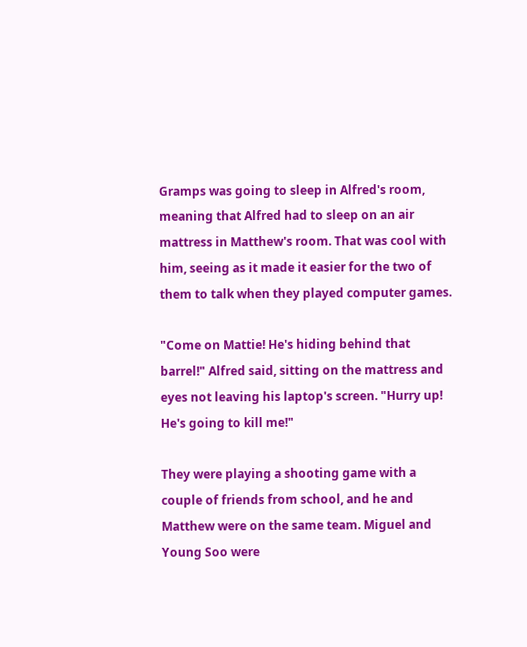Gramps was going to sleep in Alfred's room, meaning that Alfred had to sleep on an air mattress in Matthew's room. That was cool with him, seeing as it made it easier for the two of them to talk when they played computer games.

"Come on Mattie! He's hiding behind that barrel!" Alfred said, sitting on the mattress and eyes not leaving his laptop's screen. "Hurry up! He's going to kill me!"

They were playing a shooting game with a couple of friends from school, and he and Matthew were on the same team. Miguel and Young Soo were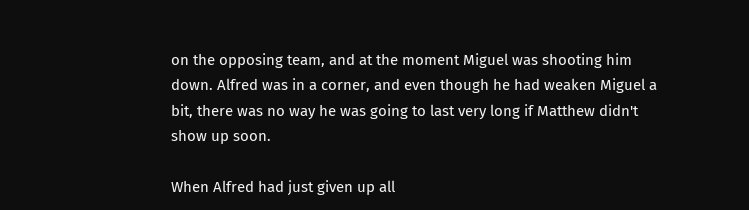on the opposing team, and at the moment Miguel was shooting him down. Alfred was in a corner, and even though he had weaken Miguel a bit, there was no way he was going to last very long if Matthew didn't show up soon.

When Alfred had just given up all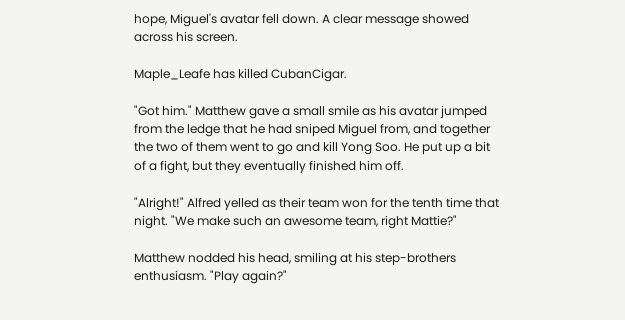hope, Miguel's avatar fell down. A clear message showed across his screen.

Maple_Leafe has killed CubanCigar.

"Got him." Matthew gave a small smile as his avatar jumped from the ledge that he had sniped Miguel from, and together the two of them went to go and kill Yong Soo. He put up a bit of a fight, but they eventually finished him off.

"Alright!" Alfred yelled as their team won for the tenth time that night. "We make such an awesome team, right Mattie?"

Matthew nodded his head, smiling at his step-brothers enthusiasm. "Play again?"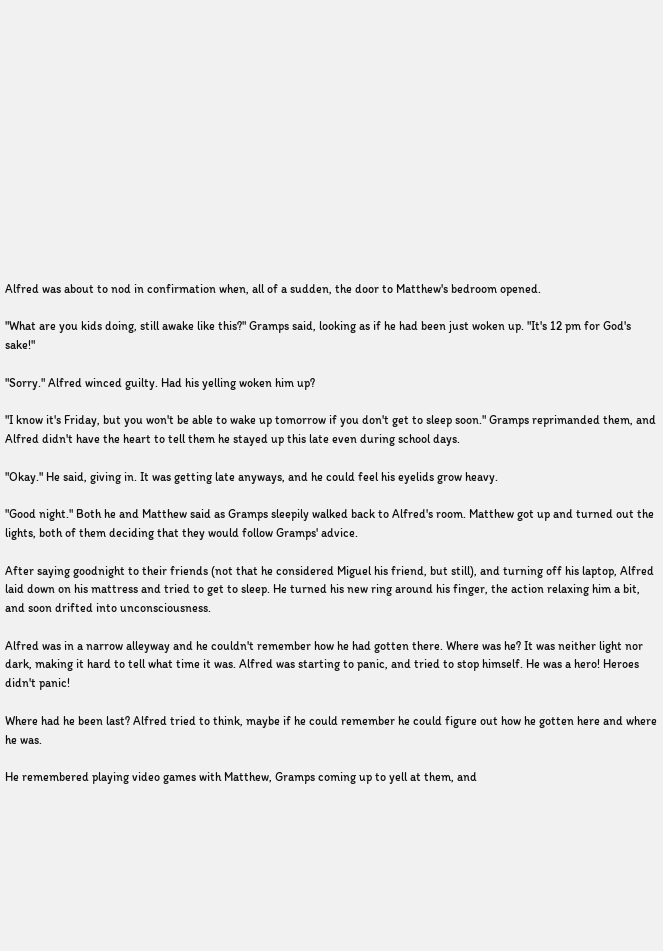Alfred was about to nod in confirmation when, all of a sudden, the door to Matthew's bedroom opened.

"What are you kids doing, still awake like this?" Gramps said, looking as if he had been just woken up. "It's 12 pm for God's sake!"

"Sorry." Alfred winced guilty. Had his yelling woken him up?

"I know it's Friday, but you won't be able to wake up tomorrow if you don't get to sleep soon." Gramps reprimanded them, and Alfred didn't have the heart to tell them he stayed up this late even during school days.

"Okay." He said, giving in. It was getting late anyways, and he could feel his eyelids grow heavy.

"Good night." Both he and Matthew said as Gramps sleepily walked back to Alfred's room. Matthew got up and turned out the lights, both of them deciding that they would follow Gramps' advice.

After saying goodnight to their friends (not that he considered Miguel his friend, but still), and turning off his laptop, Alfred laid down on his mattress and tried to get to sleep. He turned his new ring around his finger, the action relaxing him a bit, and soon drifted into unconsciousness.

Alfred was in a narrow alleyway and he couldn't remember how he had gotten there. Where was he? It was neither light nor dark, making it hard to tell what time it was. Alfred was starting to panic, and tried to stop himself. He was a hero! Heroes didn't panic!

Where had he been last? Alfred tried to think, maybe if he could remember he could figure out how he gotten here and where he was.

He remembered playing video games with Matthew, Gramps coming up to yell at them, and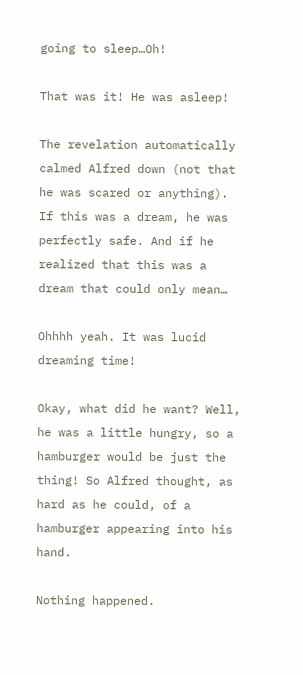going to sleep…Oh!

That was it! He was asleep!

The revelation automatically calmed Alfred down (not that he was scared or anything). If this was a dream, he was perfectly safe. And if he realized that this was a dream that could only mean…

Ohhhh yeah. It was lucid dreaming time!

Okay, what did he want? Well, he was a little hungry, so a hamburger would be just the thing! So Alfred thought, as hard as he could, of a hamburger appearing into his hand.

Nothing happened.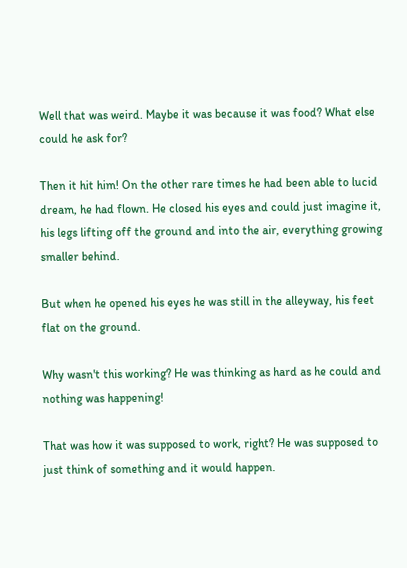Well that was weird. Maybe it was because it was food? What else could he ask for?

Then it hit him! On the other rare times he had been able to lucid dream, he had flown. He closed his eyes and could just imagine it, his legs lifting off the ground and into the air, everything growing smaller behind.

But when he opened his eyes he was still in the alleyway, his feet flat on the ground.

Why wasn't this working? He was thinking as hard as he could and nothing was happening!

That was how it was supposed to work, right? He was supposed to just think of something and it would happen.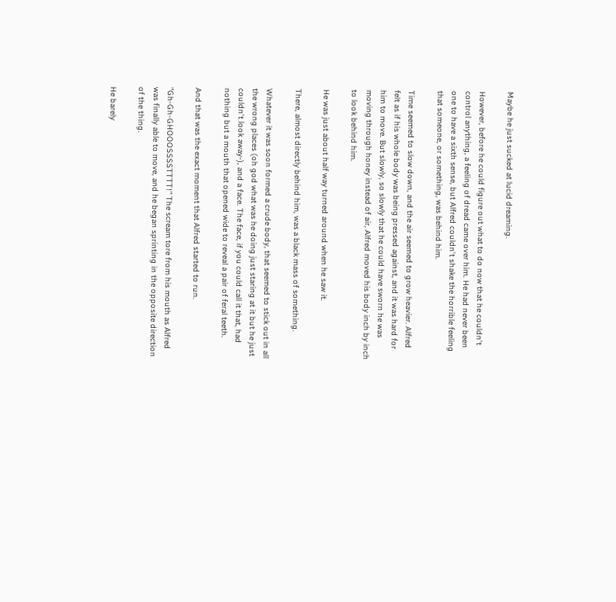Maybe he just sucked at lucid dreaming.

However, before he could figure out what to do now that he couldn't control anything, a feeling of dread came over him. He had never been one to have a sixth sense, but Alfred couldn't shake the horrible feeling that someone, or something, was behind him.

Time seemed to slow down, and the air seemed to grow heavier. Alfred felt as if his whole body was being pressed against, and it was hard for him to move. But slowly, so slowly that he could have sworn he was moving through honey instead of air, Alfred moved his body inch by inch to look behind him.

He was just about half way turned around when he saw it.

There, almost directly behind him, was a black mass of something.

Whatever it was soon formed a crude body, that seemed to stick out in all the wrong places (oh god what was he doing just staring at it but he just couldn't look away-), and a face. The face, if you could call it that, had nothing but a mouth that opened wide to reveal a pair of feral teeth.

And that was the exact moment that Alfred started to run.

"Gh-Gh-GHOOOSSSSTTTT!" The scream tore from his mouth as Alfred was finally able to move, and he began sprinting in the opposite direction of the thing.

He barely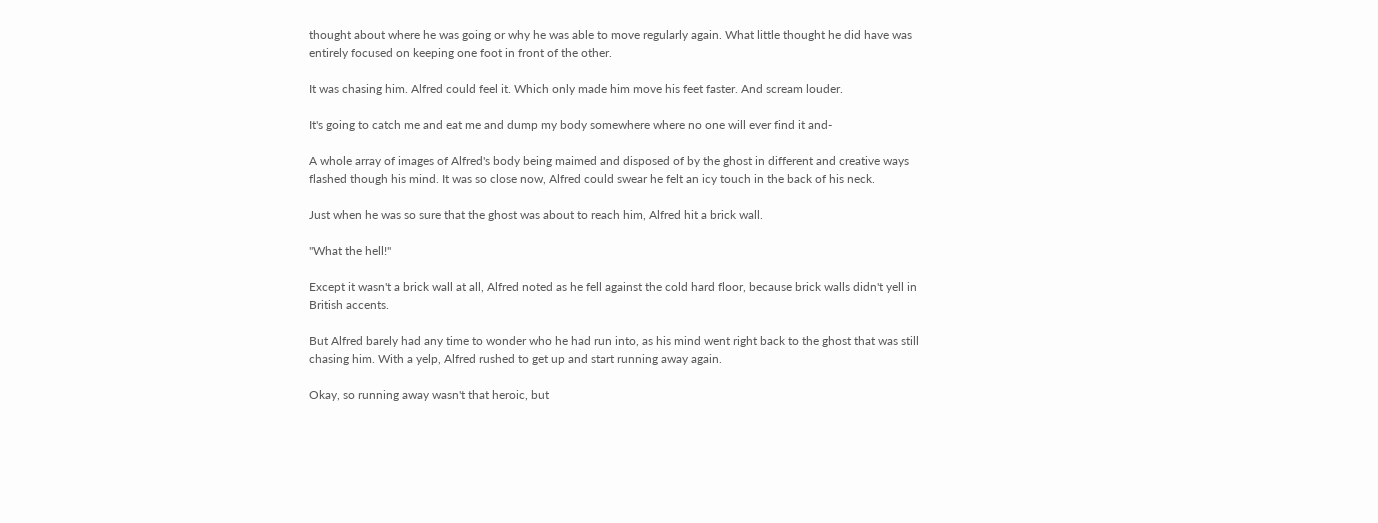thought about where he was going or why he was able to move regularly again. What little thought he did have was entirely focused on keeping one foot in front of the other.

It was chasing him. Alfred could feel it. Which only made him move his feet faster. And scream louder.

It's going to catch me and eat me and dump my body somewhere where no one will ever find it and-

A whole array of images of Alfred's body being maimed and disposed of by the ghost in different and creative ways flashed though his mind. It was so close now, Alfred could swear he felt an icy touch in the back of his neck.

Just when he was so sure that the ghost was about to reach him, Alfred hit a brick wall.

"What the hell!"

Except it wasn't a brick wall at all, Alfred noted as he fell against the cold hard floor, because brick walls didn't yell in British accents.

But Alfred barely had any time to wonder who he had run into, as his mind went right back to the ghost that was still chasing him. With a yelp, Alfred rushed to get up and start running away again.

Okay, so running away wasn't that heroic, but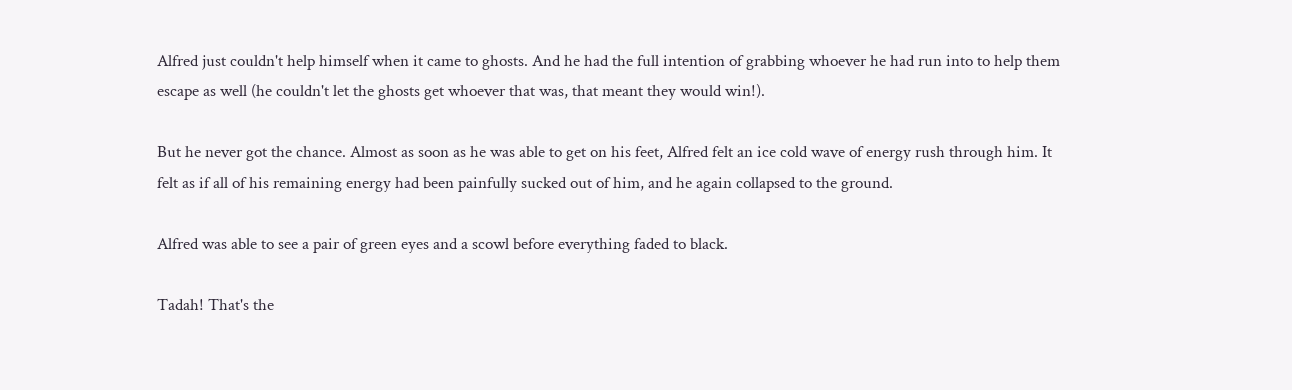Alfred just couldn't help himself when it came to ghosts. And he had the full intention of grabbing whoever he had run into to help them escape as well (he couldn't let the ghosts get whoever that was, that meant they would win!).

But he never got the chance. Almost as soon as he was able to get on his feet, Alfred felt an ice cold wave of energy rush through him. It felt as if all of his remaining energy had been painfully sucked out of him, and he again collapsed to the ground.

Alfred was able to see a pair of green eyes and a scowl before everything faded to black.

Tadah! That's the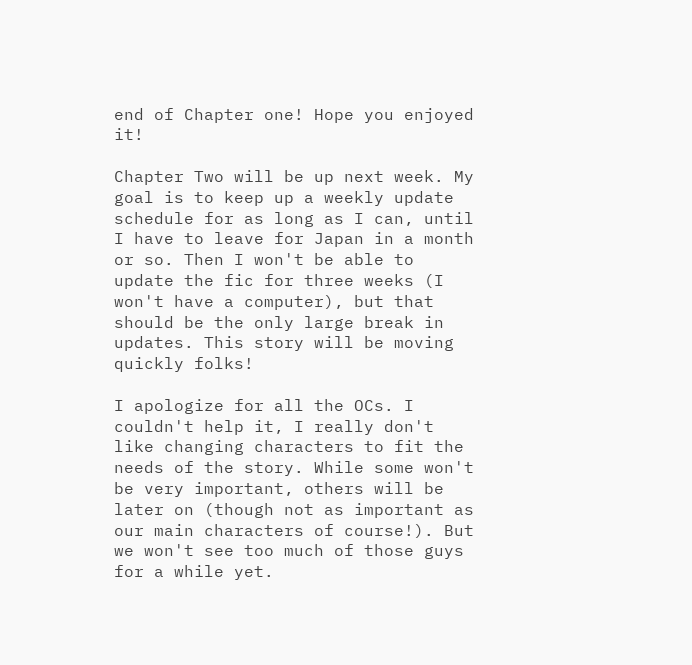end of Chapter one! Hope you enjoyed it!

Chapter Two will be up next week. My goal is to keep up a weekly update schedule for as long as I can, until I have to leave for Japan in a month or so. Then I won't be able to update the fic for three weeks (I won't have a computer), but that should be the only large break in updates. This story will be moving quickly folks!

I apologize for all the OCs. I couldn't help it, I really don't like changing characters to fit the needs of the story. While some won't be very important, others will be later on (though not as important as our main characters of course!). But we won't see too much of those guys for a while yet.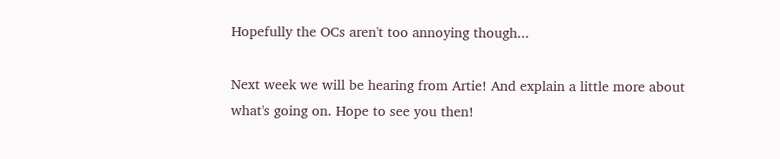Hopefully the OCs aren't too annoying though...

Next week we will be hearing from Artie! And explain a little more about what's going on. Hope to see you then!